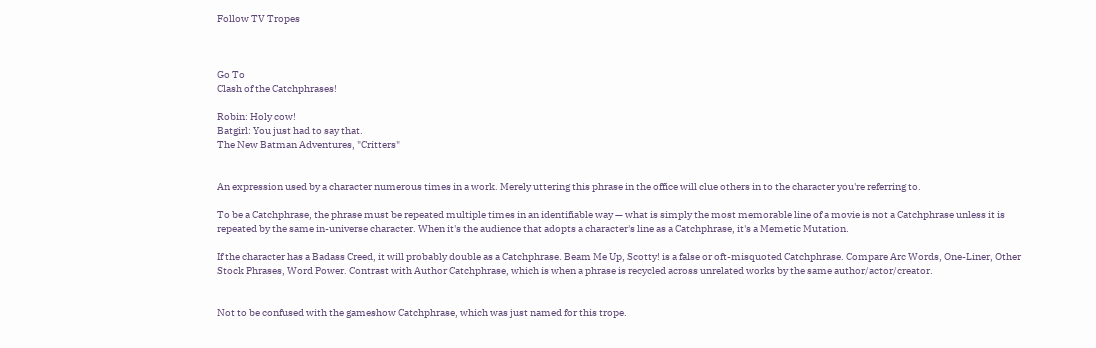Follow TV Tropes



Go To
Clash of the Catchphrases!

Robin: Holy cow!
Batgirl: You just had to say that.
The New Batman Adventures, "Critters"


An expression used by a character numerous times in a work. Merely uttering this phrase in the office will clue others in to the character you're referring to.

To be a Catchphrase, the phrase must be repeated multiple times in an identifiable way — what is simply the most memorable line of a movie is not a Catchphrase unless it is repeated by the same in-universe character. When it's the audience that adopts a character's line as a Catchphrase, it's a Memetic Mutation.

If the character has a Badass Creed, it will probably double as a Catchphrase. Beam Me Up, Scotty! is a false or oft-misquoted Catchphrase. Compare Arc Words, One-Liner, Other Stock Phrases, Word Power. Contrast with Author Catchphrase, which is when a phrase is recycled across unrelated works by the same author/actor/creator.


Not to be confused with the gameshow Catchphrase, which was just named for this trope.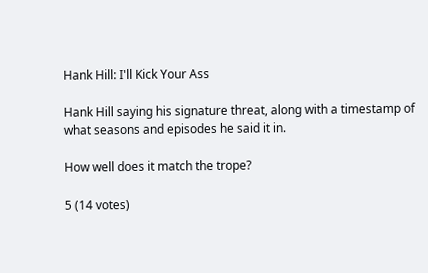Hank Hill: I'll Kick Your Ass

Hank Hill saying his signature threat, along with a timestamp of what seasons and episodes he said it in.

How well does it match the trope?

5 (14 votes)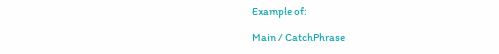Example of:

Main / CatchPhrase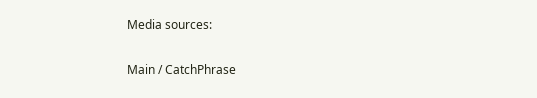Media sources:

Main / CatchPhrase